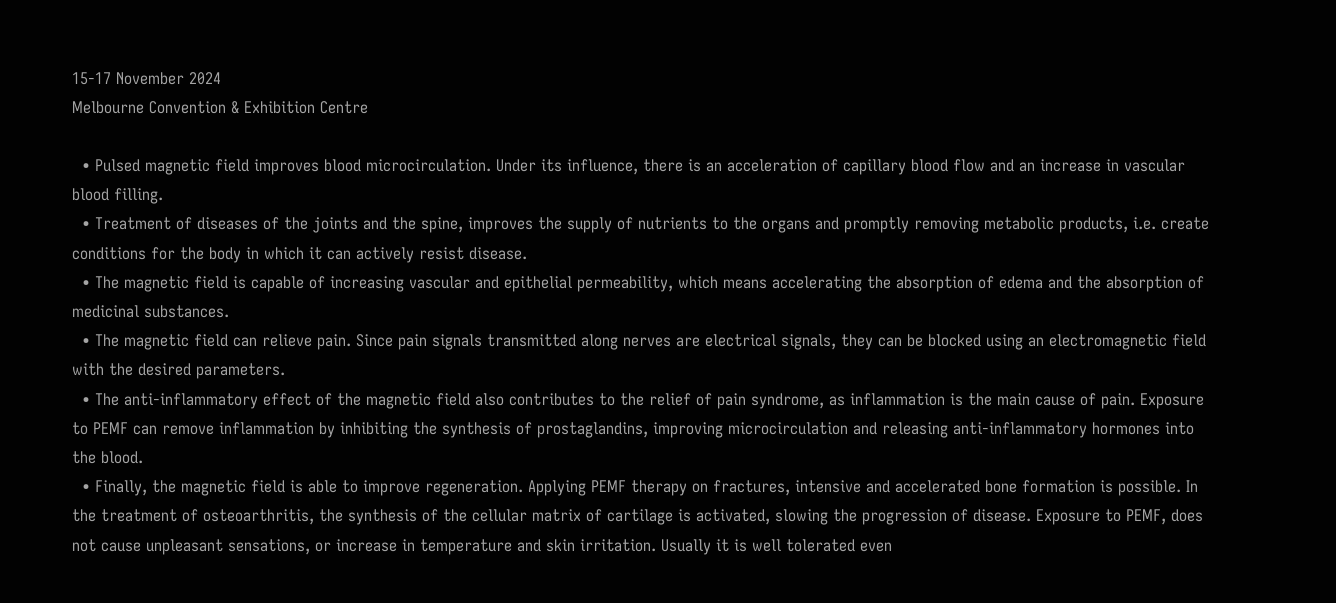15-17 November 2024
Melbourne Convention & Exhibition Centre

  • Pulsed magnetic field improves blood microcirculation. Under its influence, there is an acceleration of capillary blood flow and an increase in vascular blood filling.
  • Treatment of diseases of the joints and the spine, improves the supply of nutrients to the organs and promptly removing metabolic products, i.e. create conditions for the body in which it can actively resist disease.
  • The magnetic field is capable of increasing vascular and epithelial permeability, which means accelerating the absorption of edema and the absorption of medicinal substances.
  • The magnetic field can relieve pain. Since pain signals transmitted along nerves are electrical signals, they can be blocked using an electromagnetic field with the desired parameters.
  • The anti-inflammatory effect of the magnetic field also contributes to the relief of pain syndrome, as inflammation is the main cause of pain. Exposure to PEMF can remove inflammation by inhibiting the synthesis of prostaglandins, improving microcirculation and releasing anti-inflammatory hormones into the blood.
  • Finally, the magnetic field is able to improve regeneration. Applying PEMF therapy on fractures, intensive and accelerated bone formation is possible. In the treatment of osteoarthritis, the synthesis of the cellular matrix of cartilage is activated, slowing the progression of disease. Exposure to PEMF, does not cause unpleasant sensations, or increase in temperature and skin irritation. Usually it is well tolerated even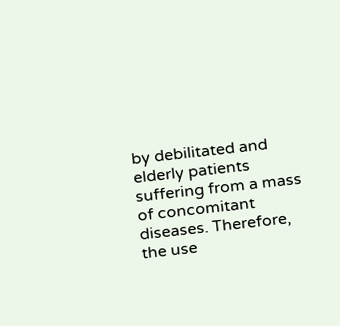by debilitated and elderly patients suffering from a mass of concomitant diseases. Therefore, the use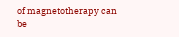of magnetotherapy can be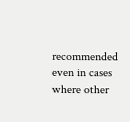recommended even in cases where other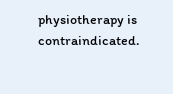physiotherapy is contraindicated.